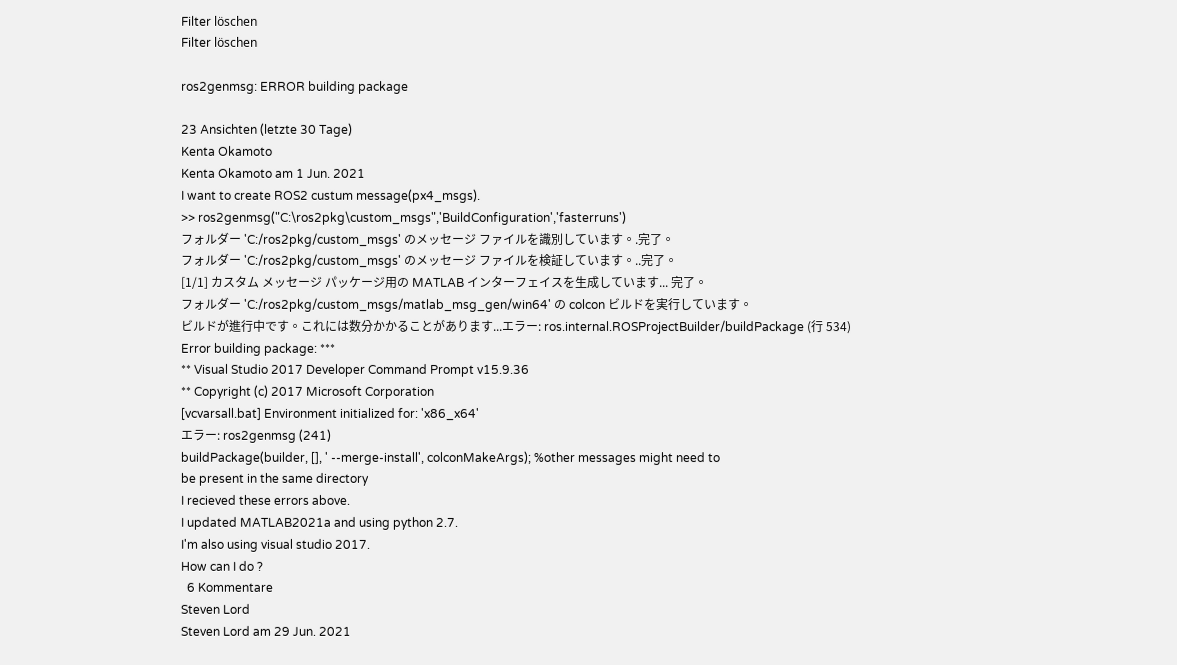Filter löschen
Filter löschen

ros2genmsg: ERROR building package

23 Ansichten (letzte 30 Tage)
Kenta Okamoto
Kenta Okamoto am 1 Jun. 2021
I want to create ROS2 custum message(px4_msgs).
>> ros2genmsg("C:\ros2pkg\custom_msgs",'BuildConfiguration','fasterruns')
フォルダー 'C:/ros2pkg/custom_msgs' のメッセージ ファイルを識別しています。.完了。
フォルダー 'C:/ros2pkg/custom_msgs' のメッセージ ファイルを検証しています。..完了。
[1/1] カスタム メッセージ パッケージ用の MATLAB インターフェイスを生成しています... 完了。
フォルダー 'C:/ros2pkg/custom_msgs/matlab_msg_gen/win64' の colcon ビルドを実行しています。
ビルドが進行中です。これには数分かかることがあります...エラー: ros.internal.ROSProjectBuilder/buildPackage (行 534)
Error building package: ***
** Visual Studio 2017 Developer Command Prompt v15.9.36
** Copyright (c) 2017 Microsoft Corporation
[vcvarsall.bat] Environment initialized for: 'x86_x64'
エラー: ros2genmsg (241)
buildPackage(builder, [], ' --merge-install', colconMakeArgs); %other messages might need to
be present in the same directory
I recieved these errors above.
I updated MATLAB2021a and using python 2.7.
I'm also using visual studio 2017.
How can I do ?
  6 Kommentare
Steven Lord
Steven Lord am 29 Jun. 2021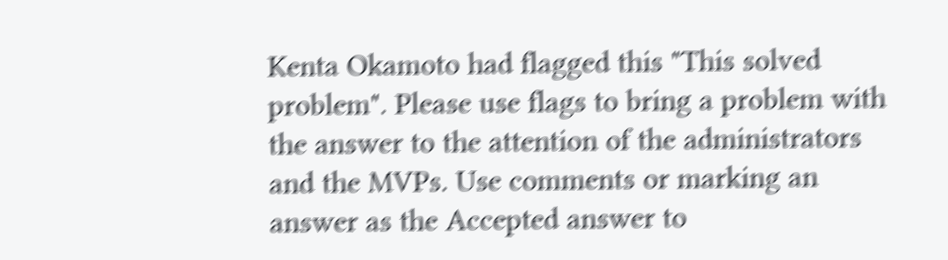Kenta Okamoto had flagged this "This solved problem". Please use flags to bring a problem with the answer to the attention of the administrators and the MVPs. Use comments or marking an answer as the Accepted answer to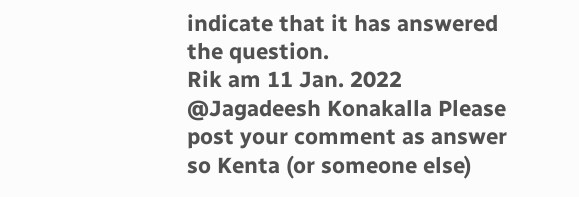indicate that it has answered the question.
Rik am 11 Jan. 2022
@Jagadeesh Konakalla Please post your comment as answer so Kenta (or someone else)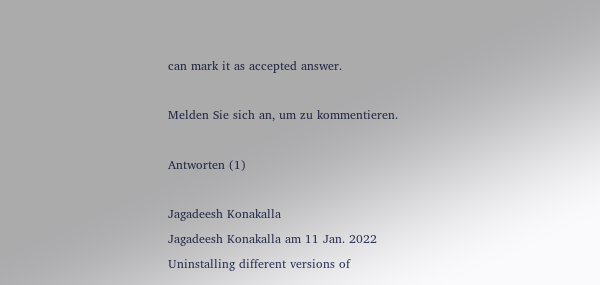can mark it as accepted answer.

Melden Sie sich an, um zu kommentieren.

Antworten (1)

Jagadeesh Konakalla
Jagadeesh Konakalla am 11 Jan. 2022
Uninstalling different versions of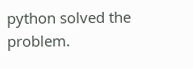python solved the problem.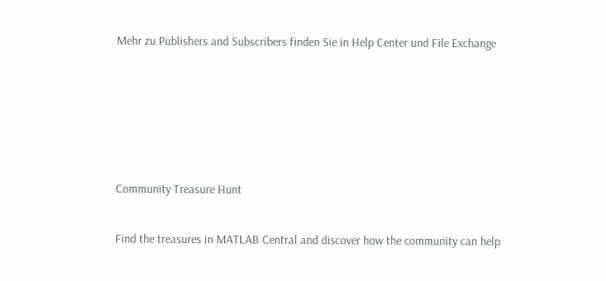Mehr zu Publishers and Subscribers finden Sie in Help Center und File Exchange





Community Treasure Hunt

Find the treasures in MATLAB Central and discover how the community can help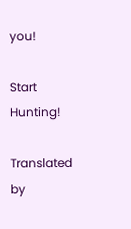you!

Start Hunting!

Translated by